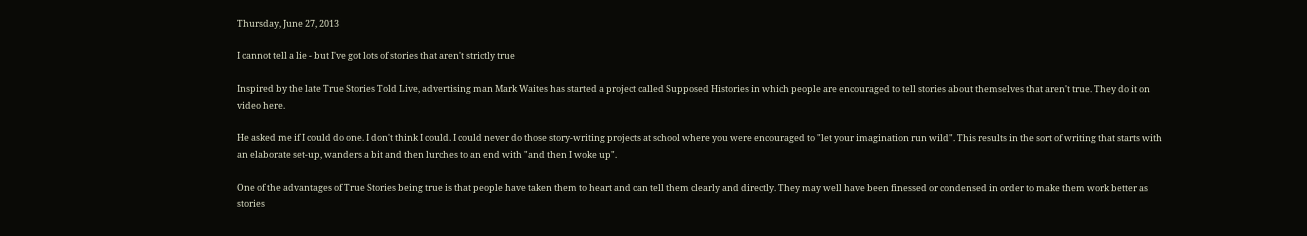Thursday, June 27, 2013

I cannot tell a lie - but I've got lots of stories that aren't strictly true

Inspired by the late True Stories Told Live, advertising man Mark Waites has started a project called Supposed Histories in which people are encouraged to tell stories about themselves that aren't true. They do it on video here.

He asked me if I could do one. I don't think I could. I could never do those story-writing projects at school where you were encouraged to "let your imagination run wild". This results in the sort of writing that starts with an elaborate set-up, wanders a bit and then lurches to an end with "and then I woke up".

One of the advantages of True Stories being true is that people have taken them to heart and can tell them clearly and directly. They may well have been finessed or condensed in order to make them work better as stories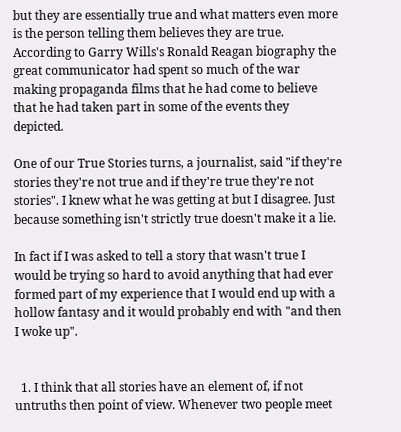but they are essentially true and what matters even more is the person telling them believes they are true. According to Garry Wills's Ronald Reagan biography the great communicator had spent so much of the war making propaganda films that he had come to believe that he had taken part in some of the events they depicted.

One of our True Stories turns, a journalist, said "if they're stories they're not true and if they're true they're not stories". I knew what he was getting at but I disagree. Just because something isn't strictly true doesn't make it a lie.

In fact if I was asked to tell a story that wasn't true I would be trying so hard to avoid anything that had ever formed part of my experience that I would end up with a hollow fantasy and it would probably end with "and then I woke up".


  1. I think that all stories have an element of, if not untruths then point of view. Whenever two people meet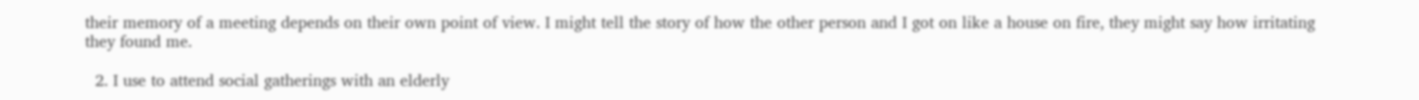their memory of a meeting depends on their own point of view. I might tell the story of how the other person and I got on like a house on fire, they might say how irritating they found me.

  2. I use to attend social gatherings with an elderly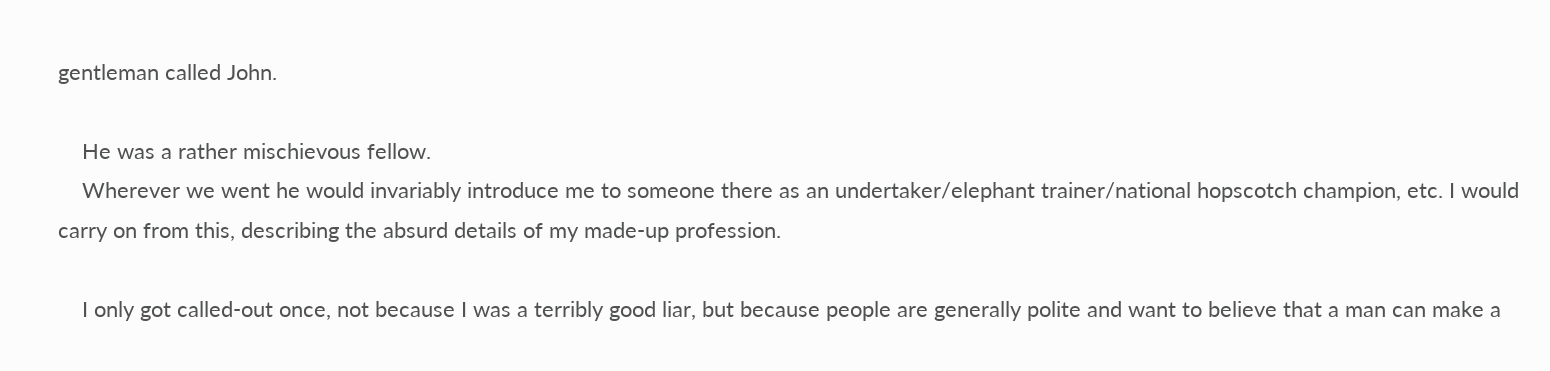gentleman called John.

    He was a rather mischievous fellow.
    Wherever we went he would invariably introduce me to someone there as an undertaker/elephant trainer/national hopscotch champion, etc. I would carry on from this, describing the absurd details of my made-up profession.

    I only got called-out once, not because I was a terribly good liar, but because people are generally polite and want to believe that a man can make a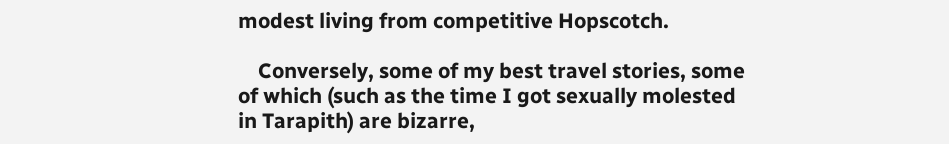modest living from competitive Hopscotch.

    Conversely, some of my best travel stories, some of which (such as the time I got sexually molested in Tarapith) are bizarre,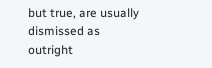but true, are usually dismissed as outright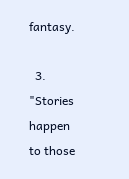fantasy.

  3. "Stories happen to those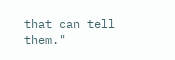that can tell them."